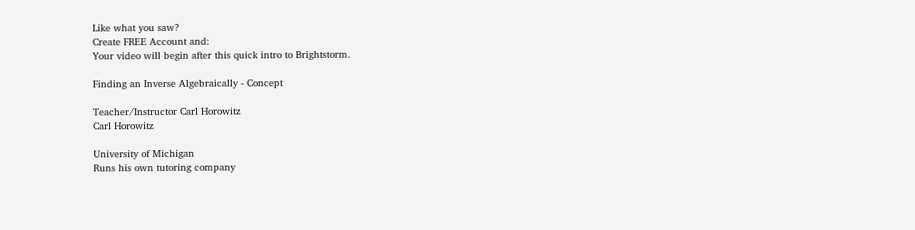Like what you saw?
Create FREE Account and:
Your video will begin after this quick intro to Brightstorm.

Finding an Inverse Algebraically - Concept

Teacher/Instructor Carl Horowitz
Carl Horowitz

University of Michigan
Runs his own tutoring company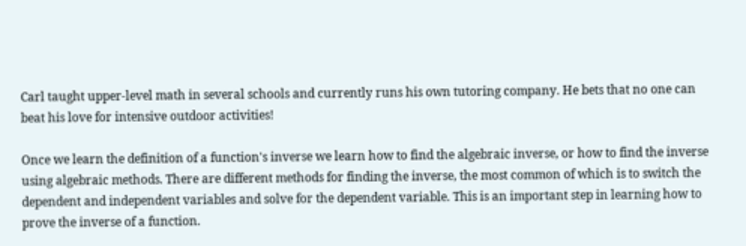Carl taught upper-level math in several schools and currently runs his own tutoring company. He bets that no one can beat his love for intensive outdoor activities!

Once we learn the definition of a function's inverse we learn how to find the algebraic inverse, or how to find the inverse using algebraic methods. There are different methods for finding the inverse, the most common of which is to switch the dependent and independent variables and solve for the dependent variable. This is an important step in learning how to prove the inverse of a function.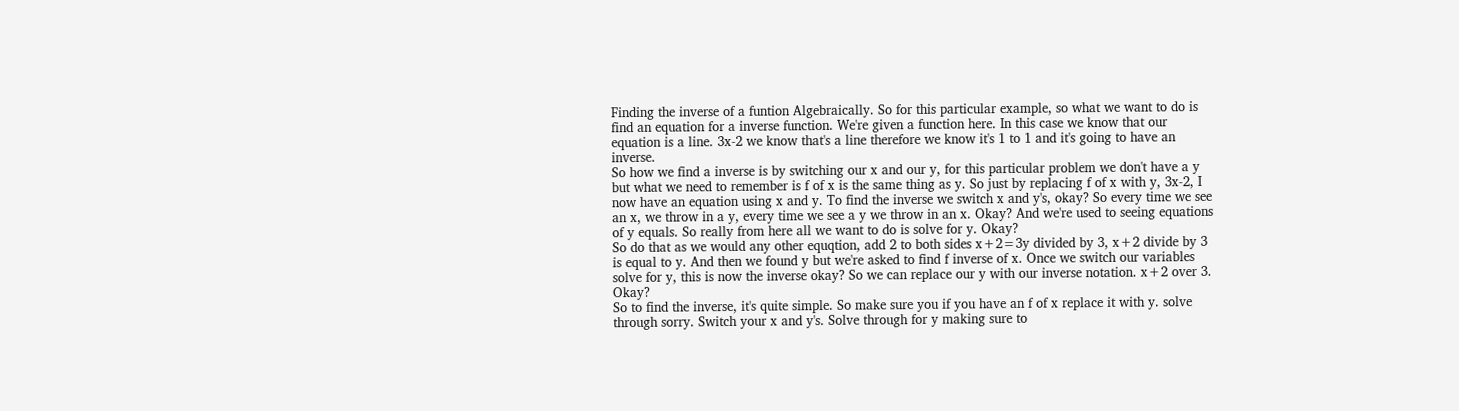Finding the inverse of a funtion Algebraically. So for this particular example, so what we want to do is find an equation for a inverse function. We're given a function here. In this case we know that our equation is a line. 3x-2 we know that's a line therefore we know it's 1 to 1 and it's going to have an inverse.
So how we find a inverse is by switching our x and our y, for this particular problem we don't have a y but what we need to remember is f of x is the same thing as y. So just by replacing f of x with y, 3x-2, I now have an equation using x and y. To find the inverse we switch x and y's, okay? So every time we see an x, we throw in a y, every time we see a y we throw in an x. Okay? And we're used to seeing equations of y equals. So really from here all we want to do is solve for y. Okay?
So do that as we would any other equqtion, add 2 to both sides x+2=3y divided by 3, x+2 divide by 3 is equal to y. And then we found y but we're asked to find f inverse of x. Once we switch our variables solve for y, this is now the inverse okay? So we can replace our y with our inverse notation. x+2 over 3. Okay?
So to find the inverse, it's quite simple. So make sure you if you have an f of x replace it with y. solve through sorry. Switch your x and y's. Solve through for y making sure to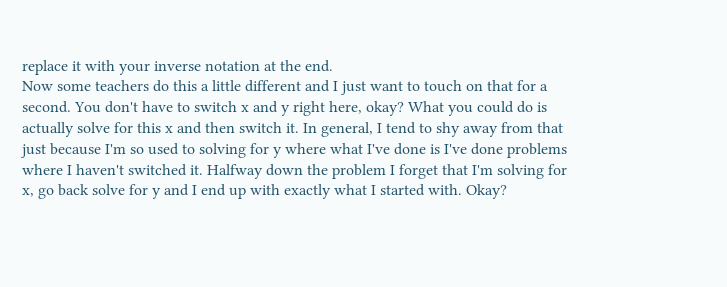replace it with your inverse notation at the end.
Now some teachers do this a little different and I just want to touch on that for a second. You don't have to switch x and y right here, okay? What you could do is actually solve for this x and then switch it. In general, I tend to shy away from that just because I'm so used to solving for y where what I've done is I've done problems where I haven't switched it. Halfway down the problem I forget that I'm solving for x, go back solve for y and I end up with exactly what I started with. Okay?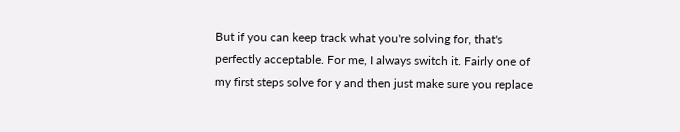But if you can keep track what you're solving for, that's perfectly acceptable. For me, I always switch it. Fairly one of my first steps solve for y and then just make sure you replace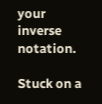your inverse notation.

Stuck on a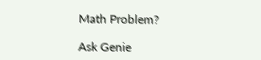Math Problem?

Ask Genie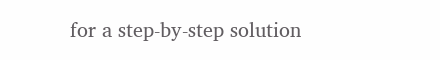for a step-by-step solution